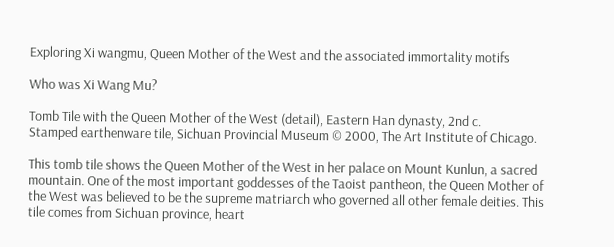Exploring Xi wangmu, Queen Mother of the West and the associated immortality motifs

Who was Xi Wang Mu?

Tomb Tile with the Queen Mother of the West (detail), Eastern Han dynasty, 2nd c.
Stamped earthenware tile, Sichuan Provincial Museum © 2000, The Art Institute of Chicago.

This tomb tile shows the Queen Mother of the West in her palace on Mount Kunlun, a sacred mountain. One of the most important goddesses of the Taoist pantheon, the Queen Mother of the West was believed to be the supreme matriarch who governed all other female deities. This tile comes from Sichuan province, heart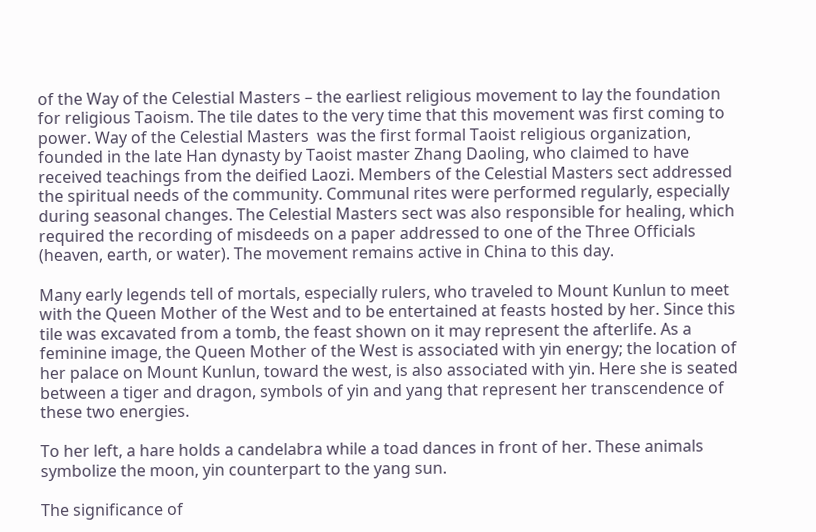of the Way of the Celestial Masters – the earliest religious movement to lay the foundation for religious Taoism. The tile dates to the very time that this movement was first coming to power. Way of the Celestial Masters  was the first formal Taoist religious organization, founded in the late Han dynasty by Taoist master Zhang Daoling, who claimed to have received teachings from the deified Laozi. Members of the Celestial Masters sect addressed the spiritual needs of the community. Communal rites were performed regularly, especially during seasonal changes. The Celestial Masters sect was also responsible for healing, which required the recording of misdeeds on a paper addressed to one of the Three Officials (heaven, earth, or water). The movement remains active in China to this day.

Many early legends tell of mortals, especially rulers, who traveled to Mount Kunlun to meet with the Queen Mother of the West and to be entertained at feasts hosted by her. Since this tile was excavated from a tomb, the feast shown on it may represent the afterlife. As a feminine image, the Queen Mother of the West is associated with yin energy; the location of her palace on Mount Kunlun, toward the west, is also associated with yin. Here she is seated between a tiger and dragon, symbols of yin and yang that represent her transcendence of these two energies.

To her left, a hare holds a candelabra while a toad dances in front of her. These animals symbolize the moon, yin counterpart to the yang sun.

The significance of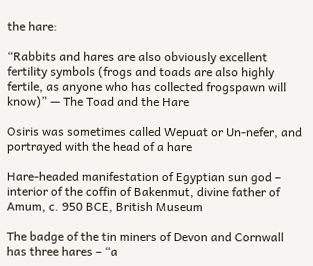the hare:

“Rabbits and hares are also obviously excellent fertility symbols (frogs and toads are also highly fertile, as anyone who has collected frogspawn will know)” — The Toad and the Hare

Osiris was sometimes called Wepuat or Un-nefer, and portrayed with the head of a hare

Hare-headed manifestation of Egyptian sun god – interior of the coffin of Bakenmut, divine father of Amum, c. 950 BCE, British Museum

The badge of the tin miners of Devon and Cornwall has three hares – “a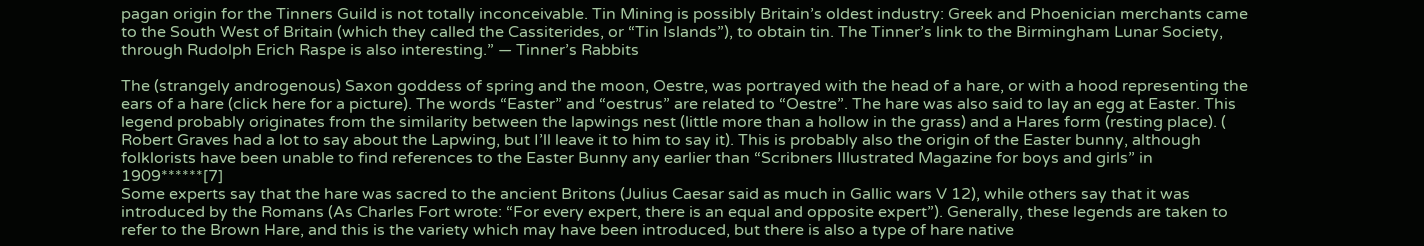pagan origin for the Tinners Guild is not totally inconceivable. Tin Mining is possibly Britain’s oldest industry: Greek and Phoenician merchants came to the South West of Britain (which they called the Cassiterides, or “Tin Islands”), to obtain tin. The Tinner’s link to the Birmingham Lunar Society, through Rudolph Erich Raspe is also interesting.” — Tinner’s Rabbits

The (strangely androgenous) Saxon goddess of spring and the moon, Oestre, was portrayed with the head of a hare, or with a hood representing the ears of a hare (click here for a picture). The words “Easter” and “oestrus” are related to “Oestre”. The hare was also said to lay an egg at Easter. This legend probably originates from the similarity between the lapwings nest (little more than a hollow in the grass) and a Hares form (resting place). ( Robert Graves had a lot to say about the Lapwing, but I’ll leave it to him to say it). This is probably also the origin of the Easter bunny, although folklorists have been unable to find references to the Easter Bunny any earlier than “Scribners Illustrated Magazine for boys and girls” in 1909******[7]
Some experts say that the hare was sacred to the ancient Britons (Julius Caesar said as much in Gallic wars V 12), while others say that it was introduced by the Romans (As Charles Fort wrote: “For every expert, there is an equal and opposite expert”). Generally, these legends are taken to refer to the Brown Hare, and this is the variety which may have been introduced, but there is also a type of hare native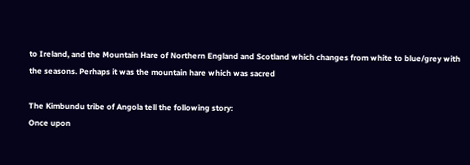to Ireland, and the Mountain Hare of Northern England and Scotland which changes from white to blue/grey with the seasons. Perhaps it was the mountain hare which was sacred

The Kimbundu tribe of Angola tell the following story:
Once upon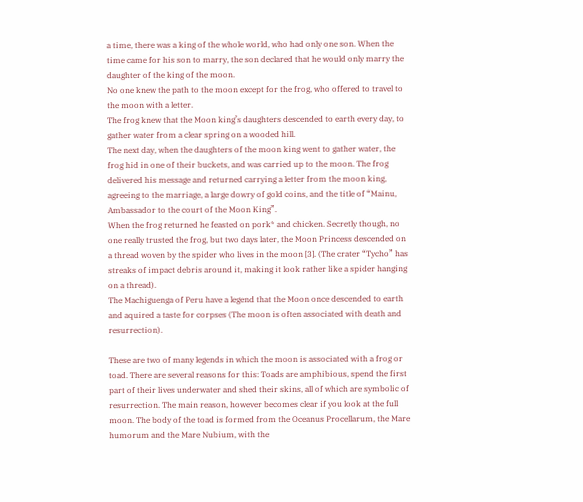a time, there was a king of the whole world, who had only one son. When the time came for his son to marry, the son declared that he would only marry the daughter of the king of the moon.
No one knew the path to the moon except for the frog, who offered to travel to the moon with a letter.
The frog knew that the Moon king’s daughters descended to earth every day, to gather water from a clear spring on a wooded hill.
The next day, when the daughters of the moon king went to gather water, the frog hid in one of their buckets, and was carried up to the moon. The frog delivered his message and returned carrying a letter from the moon king, agreeing to the marriage, a large dowry of gold coins, and the title of “Mainu, Ambassador to the court of the Moon King”.
When the frog returned he feasted on pork* and chicken. Secretly though, no one really trusted the frog, but two days later, the Moon Princess descended on a thread woven by the spider who lives in the moon [3]. (The crater “Tycho” has streaks of impact debris around it, making it look rather like a spider hanging on a thread).
The Machiguenga of Peru have a legend that the Moon once descended to earth and aquired a taste for corpses (The moon is often associated with death and resurrection).

These are two of many legends in which the moon is associated with a frog or toad. There are several reasons for this: Toads are amphibious, spend the first part of their lives underwater and shed their skins, all of which are symbolic of resurrection. The main reason, however becomes clear if you look at the full moon. The body of the toad is formed from the Oceanus Procellarum, the Mare humorum and the Mare Nubium, with the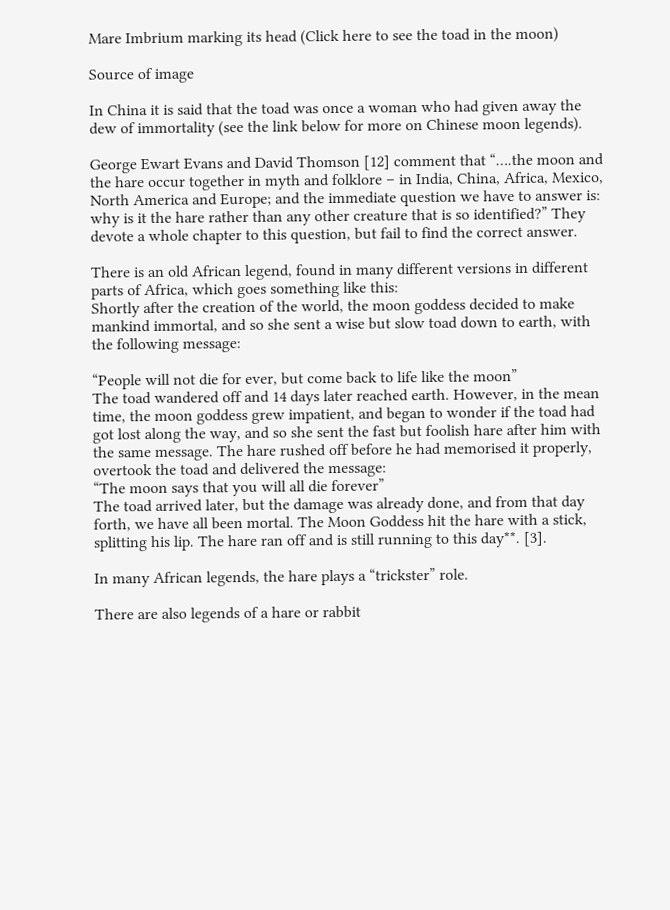Mare Imbrium marking its head (Click here to see the toad in the moon)

Source of image

In China it is said that the toad was once a woman who had given away the dew of immortality (see the link below for more on Chinese moon legends).

George Ewart Evans and David Thomson [12] comment that “….the moon and the hare occur together in myth and folklore – in India, China, Africa, Mexico, North America and Europe; and the immediate question we have to answer is: why is it the hare rather than any other creature that is so identified?” They devote a whole chapter to this question, but fail to find the correct answer.

There is an old African legend, found in many different versions in different parts of Africa, which goes something like this:
Shortly after the creation of the world, the moon goddess decided to make mankind immortal, and so she sent a wise but slow toad down to earth, with the following message:

“People will not die for ever, but come back to life like the moon”
The toad wandered off and 14 days later reached earth. However, in the mean time, the moon goddess grew impatient, and began to wonder if the toad had got lost along the way, and so she sent the fast but foolish hare after him with the same message. The hare rushed off before he had memorised it properly, overtook the toad and delivered the message:
“The moon says that you will all die forever”
The toad arrived later, but the damage was already done, and from that day forth, we have all been mortal. The Moon Goddess hit the hare with a stick, splitting his lip. The hare ran off and is still running to this day**. [3].

In many African legends, the hare plays a “trickster” role.

There are also legends of a hare or rabbit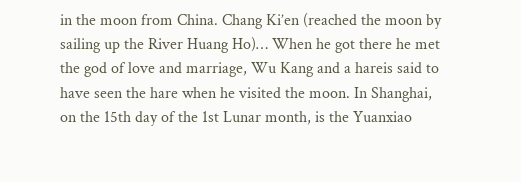in the moon from China. Chang Ki’en (reached the moon by sailing up the River Huang Ho)… When he got there he met the god of love and marriage, Wu Kang and a hareis said to have seen the hare when he visited the moon. In Shanghai, on the 15th day of the 1st Lunar month, is the Yuanxiao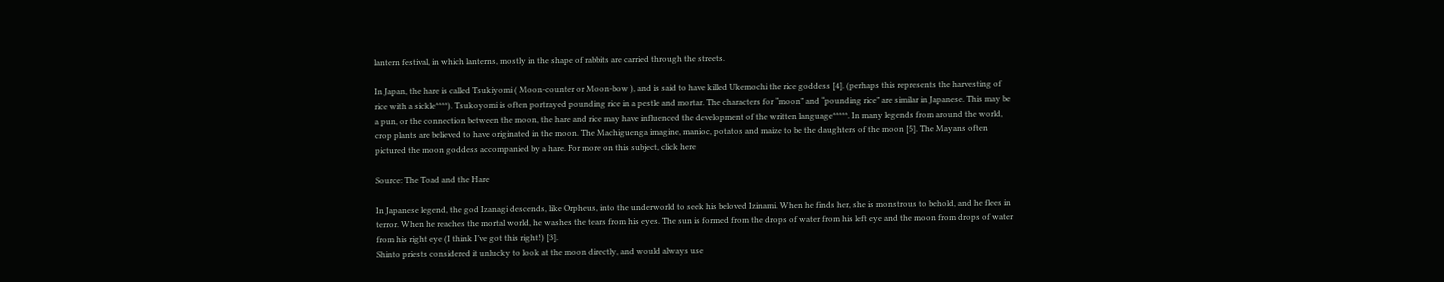lantern festival, in which lanterns, mostly in the shape of rabbits are carried through the streets.

In Japan, the hare is called Tsukiyomi ( Moon-counter or Moon-bow ), and is said to have killed Ukemochi the rice goddess [4]. (perhaps this represents the harvesting of rice with a sickle****). Tsukoyomi is often portrayed pounding rice in a pestle and mortar. The characters for “moon” and “pounding rice” are similar in Japanese. This may be a pun, or the connection between the moon, the hare and rice may have influenced the development of the written language*****. In many legends from around the world, crop plants are believed to have originated in the moon. The Machiguenga imagine, manioc, potatos and maize to be the daughters of the moon [5]. The Mayans often pictured the moon goddess accompanied by a hare. For more on this subject, click here

Source: The Toad and the Hare

In Japanese legend, the god Izanagi descends, like Orpheus, into the underworld to seek his beloved Izinami. When he finds her, she is monstrous to behold, and he flees in terror. When he reaches the mortal world, he washes the tears from his eyes. The sun is formed from the drops of water from his left eye and the moon from drops of water from his right eye (I think I’ve got this right!) [3].
Shinto priests considered it unlucky to look at the moon directly, and would always use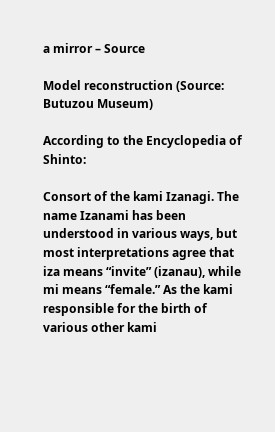a mirror – Source

Model reconstruction (Source: Butuzou Museum)

According to the Encyclopedia of Shinto:

Consort of the kami Izanagi. The name Izanami has been understood in various ways, but most interpretations agree that iza means “invite” (izanau), while mi means “female.” As the kami responsible for the birth of various other kami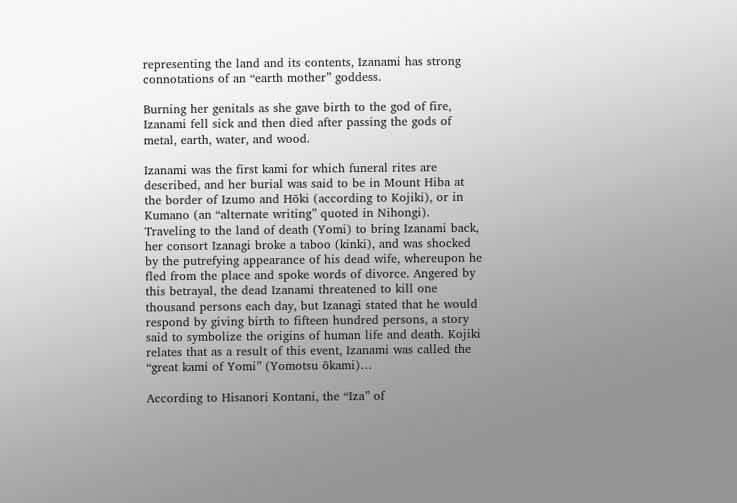representing the land and its contents, Izanami has strong connotations of an “earth mother” goddess.

Burning her genitals as she gave birth to the god of fire, Izanami fell sick and then died after passing the gods of metal, earth, water, and wood.

Izanami was the first kami for which funeral rites are described, and her burial was said to be in Mount Hiba at the border of Izumo and Hōki (according to Kojiki), or in Kumano (an “alternate writing” quoted in Nihongi).
Traveling to the land of death (Yomi) to bring Izanami back, her consort Izanagi broke a taboo (kinki), and was shocked by the putrefying appearance of his dead wife, whereupon he fled from the place and spoke words of divorce. Angered by this betrayal, the dead Izanami threatened to kill one thousand persons each day, but Izanagi stated that he would respond by giving birth to fifteen hundred persons, a story said to symbolize the origins of human life and death. Kojiki relates that as a result of this event, Izanami was called the “great kami of Yomi” (Yomotsu ōkami)…

According to Hisanori Kontani, the “Iza” of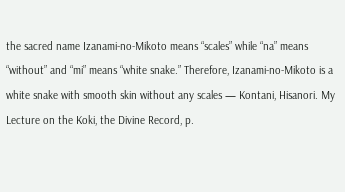the sacred name Izanami-no-Mikoto means “scales” while “na” means “without” and “mi” means “white snake.” Therefore, Izanami-no-Mikoto is a white snake with smooth skin without any scales — Kontani, Hisanori. My Lecture on the Koki, the Divine Record, p.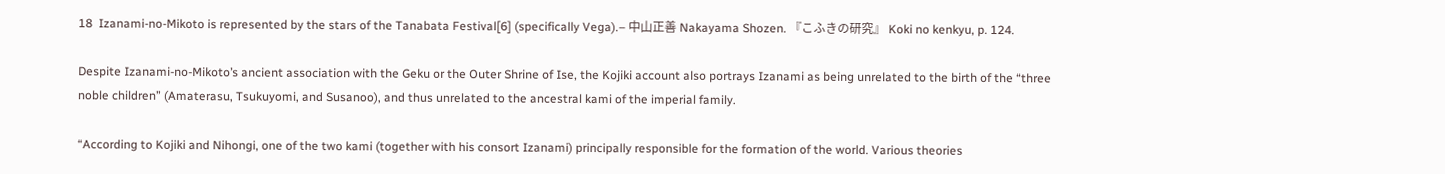18  Izanami-no-Mikoto is represented by the stars of the Tanabata Festival[6] (specifically Vega).– 中山正善 Nakayama Shozen. 『こふきの研究』 Koki no kenkyu, p. 124.

Despite Izanami-no-Mikoto’s ancient association with the Geku or the Outer Shrine of Ise, the Kojiki account also portrays Izanami as being unrelated to the birth of the “three noble children” (Amaterasu, Tsukuyomi, and Susanoo), and thus unrelated to the ancestral kami of the imperial family.

“According to Kojiki and Nihongi, one of the two kami (together with his consort Izanami) principally responsible for the formation of the world. Various theories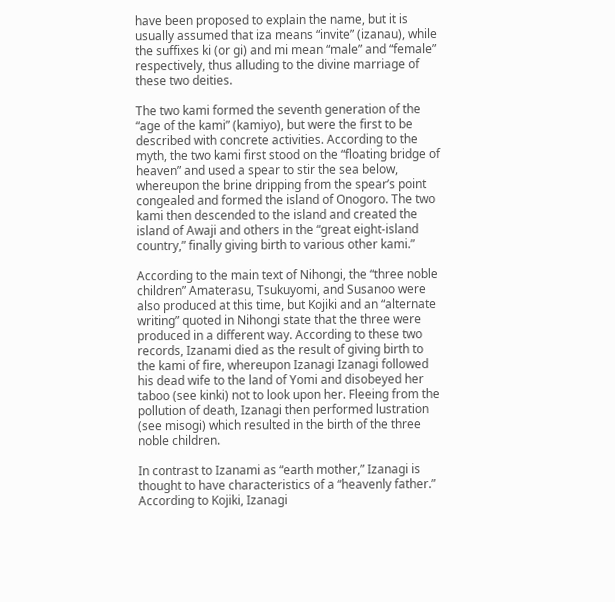have been proposed to explain the name, but it is usually assumed that iza means “invite” (izanau), while the suffixes ki (or gi) and mi mean “male” and “female” respectively, thus alluding to the divine marriage of these two deities.

The two kami formed the seventh generation of the “age of the kami” (kamiyo), but were the first to be described with concrete activities. According to the myth, the two kami first stood on the “floating bridge of heaven” and used a spear to stir the sea below, whereupon the brine dripping from the spear’s point congealed and formed the island of Onogoro. The two kami then descended to the island and created the island of Awaji and others in the “great eight-island country,” finally giving birth to various other kami.”

According to the main text of Nihongi, the “three noble children” Amaterasu, Tsukuyomi, and Susanoo were also produced at this time, but Kojiki and an “alternate writing” quoted in Nihongi state that the three were produced in a different way. According to these two records, Izanami died as the result of giving birth to the kami of fire, whereupon Izanagi Izanagi followed his dead wife to the land of Yomi and disobeyed her taboo (see kinki) not to look upon her. Fleeing from the pollution of death, Izanagi then performed lustration (see misogi) which resulted in the birth of the three noble children.

In contrast to Izanami as “earth mother,” Izanagi is thought to have characteristics of a “heavenly father.” According to Kojiki, Izanagi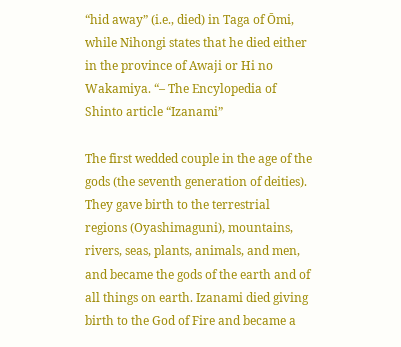“hid away” (i.e., died) in Taga of Ōmi, while Nihongi states that he died either in the province of Awaji or Hi no Wakamiya. “– The Encylopedia of Shinto article “Izanami”

The first wedded couple in the age of the gods (the seventh generation of deities). They gave birth to the terrestrial regions (Oyashimaguni), mountains, rivers, seas, plants, animals, and men, and became the gods of the earth and of all things on earth. Izanami died giving birth to the God of Fire and became a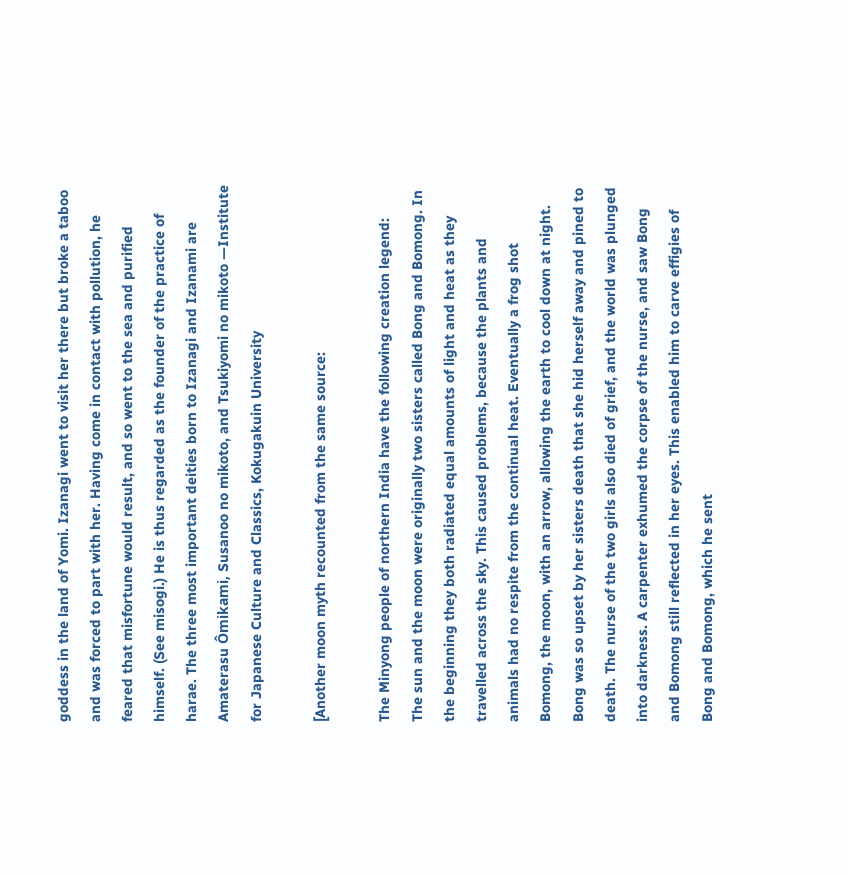goddess in the land of Yomi. Izanagi went to visit her there but broke a taboo and was forced to part with her. Having come in contact with pollution, he feared that misfortune would result, and so went to the sea and purified himself. (See misogi.) He is thus regarded as the founder of the practice of harae. The three most important deities born to Izanagi and Izanami are Amaterasu Ômikami, Susanoo no mikoto, and Tsukiyomi no mikoto —Institute for Japanese Culture and Classics, Kokugakuin University

[Another moon myth recounted from the same source:

The Minyong people of northern India have the following creation legend:
The sun and the moon were originally two sisters called Bong and Bomong. In the beginning they both radiated equal amounts of light and heat as they travelled across the sky. This caused problems, because the plants and animals had no respite from the continual heat. Eventually a frog shot Bomong, the moon, with an arrow, allowing the earth to cool down at night. Bong was so upset by her sisters death that she hid herself away and pined to death. The nurse of the two girls also died of grief, and the world was plunged into darkness. A carpenter exhumed the corpse of the nurse, and saw Bong and Bomong still reflected in her eyes. This enabled him to carve effigies of Bong and Bomong, which he sent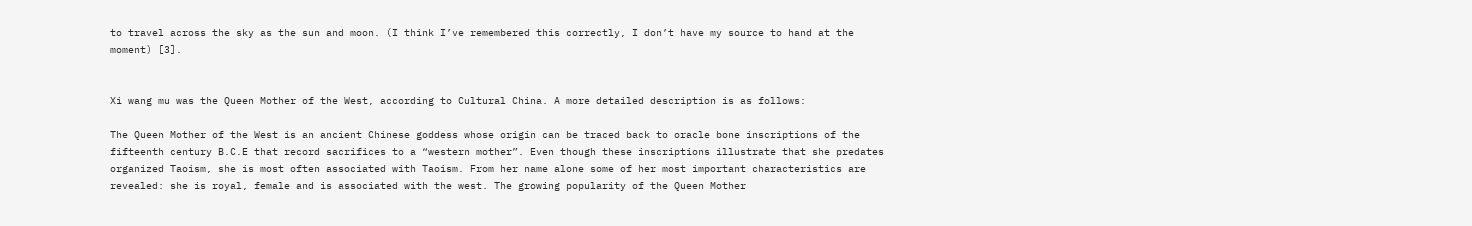to travel across the sky as the sun and moon. (I think I’ve remembered this correctly, I don’t have my source to hand at the moment) [3].


Xi wang mu was the Queen Mother of the West, according to Cultural China. A more detailed description is as follows:

The Queen Mother of the West is an ancient Chinese goddess whose origin can be traced back to oracle bone inscriptions of the fifteenth century B.C.E that record sacrifices to a “western mother”. Even though these inscriptions illustrate that she predates organized Taoism, she is most often associated with Taoism. From her name alone some of her most important characteristics are revealed: she is royal, female and is associated with the west. The growing popularity of the Queen Mother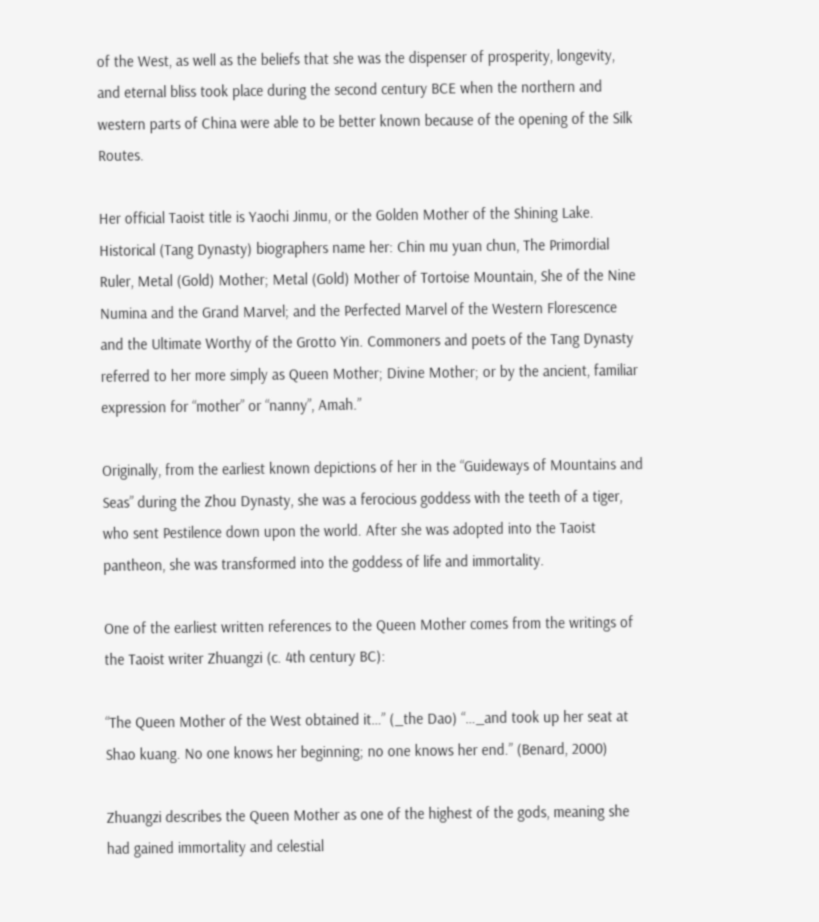of the West, as well as the beliefs that she was the dispenser of prosperity, longevity, and eternal bliss took place during the second century BCE when the northern and western parts of China were able to be better known because of the opening of the Silk Routes.

Her official Taoist title is Yaochi Jinmu, or the Golden Mother of the Shining Lake. Historical (Tang Dynasty) biographers name her: Chin mu yuan chun, The Primordial Ruler, Metal (Gold) Mother; Metal (Gold) Mother of Tortoise Mountain, She of the Nine Numina and the Grand Marvel; and the Perfected Marvel of the Western Florescence and the Ultimate Worthy of the Grotto Yin. Commoners and poets of the Tang Dynasty referred to her more simply as Queen Mother; Divine Mother; or by the ancient, familiar expression for “mother” or “nanny”, Amah.”

Originally, from the earliest known depictions of her in the “Guideways of Mountains and Seas” during the Zhou Dynasty, she was a ferocious goddess with the teeth of a tiger, who sent Pestilence down upon the world. After she was adopted into the Taoist pantheon, she was transformed into the goddess of life and immortality.

One of the earliest written references to the Queen Mother comes from the writings of the Taoist writer Zhuangzi (c. 4th century BC):

“The Queen Mother of the West obtained it…” (_the Dao) “…_and took up her seat at Shao kuang. No one knows her beginning; no one knows her end.” (Benard, 2000)

Zhuangzi describes the Queen Mother as one of the highest of the gods, meaning she had gained immortality and celestial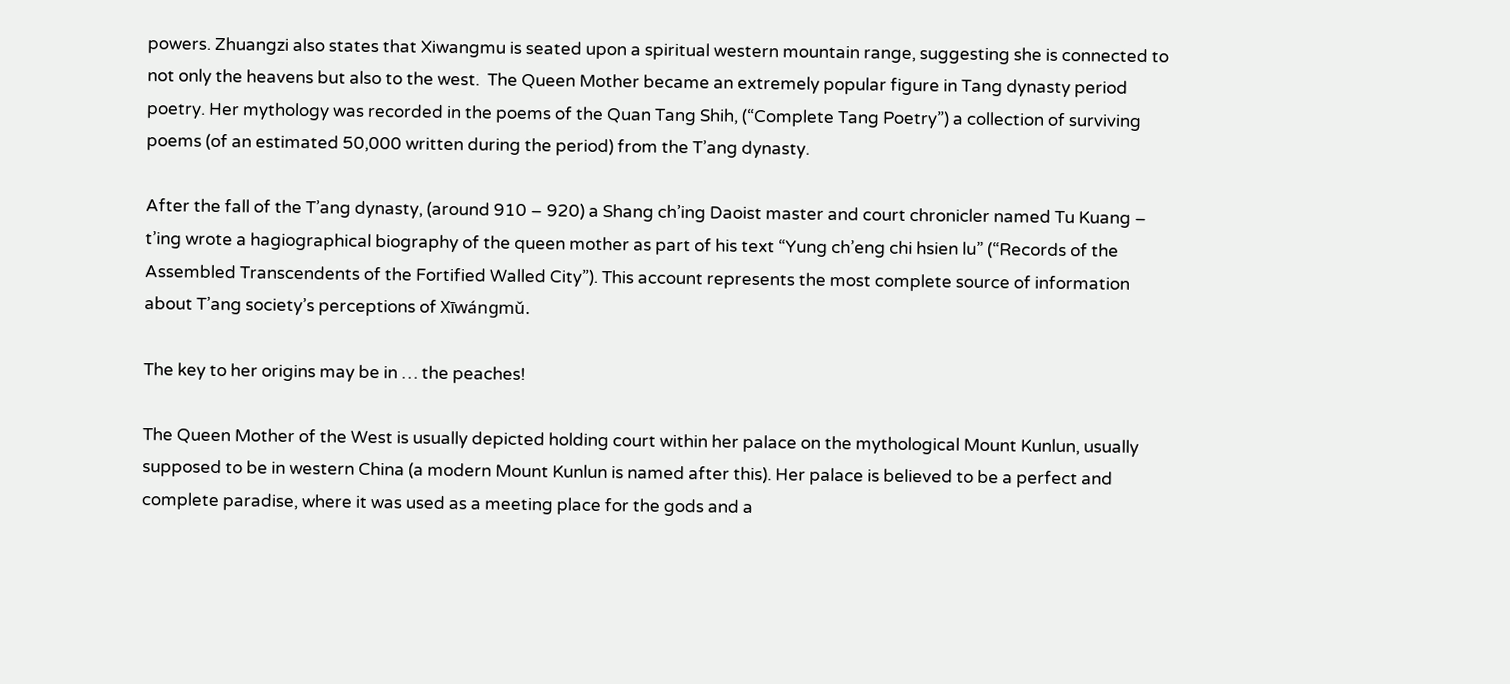powers. Zhuangzi also states that Xiwangmu is seated upon a spiritual western mountain range, suggesting she is connected to not only the heavens but also to the west.  The Queen Mother became an extremely popular figure in Tang dynasty period poetry. Her mythology was recorded in the poems of the Quan Tang Shih, (“Complete Tang Poetry”) a collection of surviving poems (of an estimated 50,000 written during the period) from the T’ang dynasty.

After the fall of the T’ang dynasty, (around 910 – 920) a Shang ch’ing Daoist master and court chronicler named Tu Kuang – t’ing wrote a hagiographical biography of the queen mother as part of his text “Yung ch’eng chi hsien lu” (“Records of the Assembled Transcendents of the Fortified Walled City”). This account represents the most complete source of information about T’ang society’s perceptions of Xīwángmǔ.

The key to her origins may be in … the peaches!

The Queen Mother of the West is usually depicted holding court within her palace on the mythological Mount Kunlun, usually supposed to be in western China (a modern Mount Kunlun is named after this). Her palace is believed to be a perfect and complete paradise, where it was used as a meeting place for the gods and a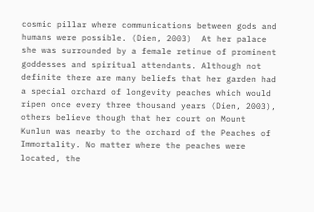cosmic pillar where communications between gods and humans were possible. (Dien, 2003)  At her palace she was surrounded by a female retinue of prominent goddesses and spiritual attendants. Although not definite there are many beliefs that her garden had a special orchard of longevity peaches which would ripen once every three thousand years (Dien, 2003), others believe though that her court on Mount Kunlun was nearby to the orchard of the Peaches of Immortality. No matter where the peaches were located, the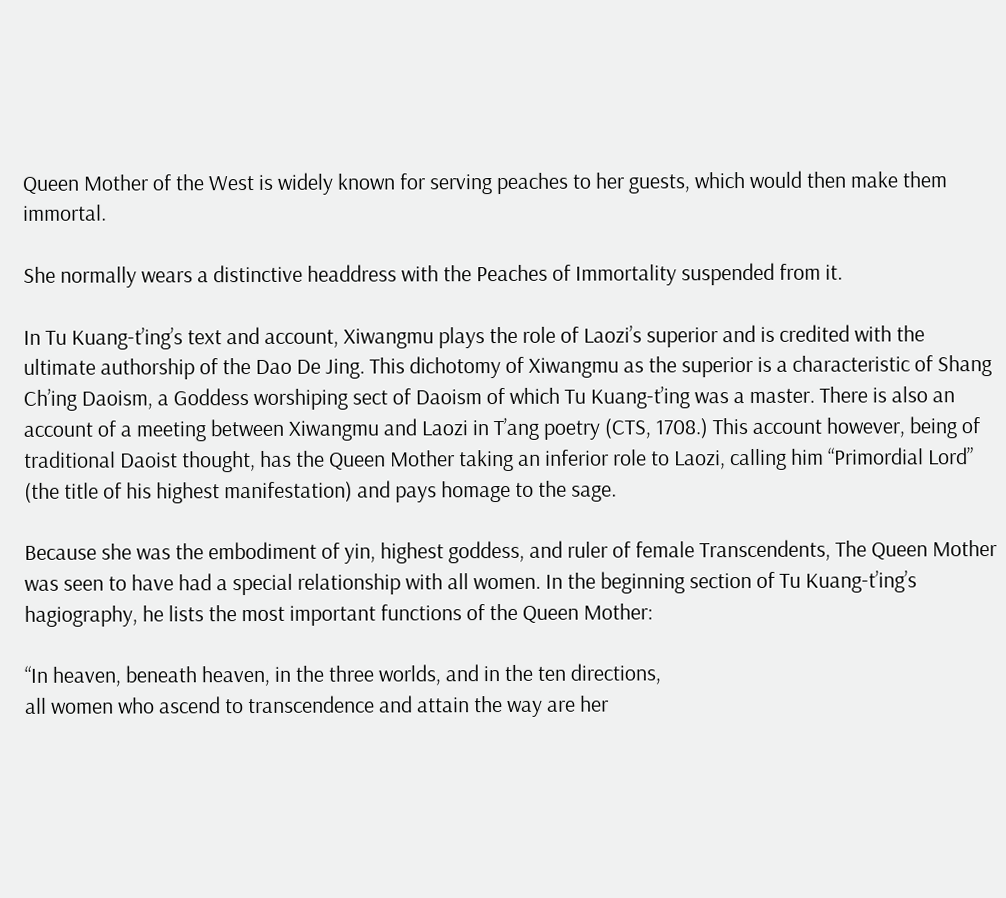Queen Mother of the West is widely known for serving peaches to her guests, which would then make them immortal.

She normally wears a distinctive headdress with the Peaches of Immortality suspended from it.

In Tu Kuang-t’ing’s text and account, Xiwangmu plays the role of Laozi’s superior and is credited with the ultimate authorship of the Dao De Jing. This dichotomy of Xiwangmu as the superior is a characteristic of Shang Ch’ing Daoism, a Goddess worshiping sect of Daoism of which Tu Kuang-t’ing was a master. There is also an account of a meeting between Xiwangmu and Laozi in T’ang poetry (CTS, 1708.) This account however, being of traditional Daoist thought, has the Queen Mother taking an inferior role to Laozi, calling him “Primordial Lord” (the title of his highest manifestation) and pays homage to the sage.

Because she was the embodiment of yin, highest goddess, and ruler of female Transcendents, The Queen Mother was seen to have had a special relationship with all women. In the beginning section of Tu Kuang-t’ing’s hagiography, he lists the most important functions of the Queen Mother:

“In heaven, beneath heaven, in the three worlds, and in the ten directions,
all women who ascend to transcendence and attain the way are her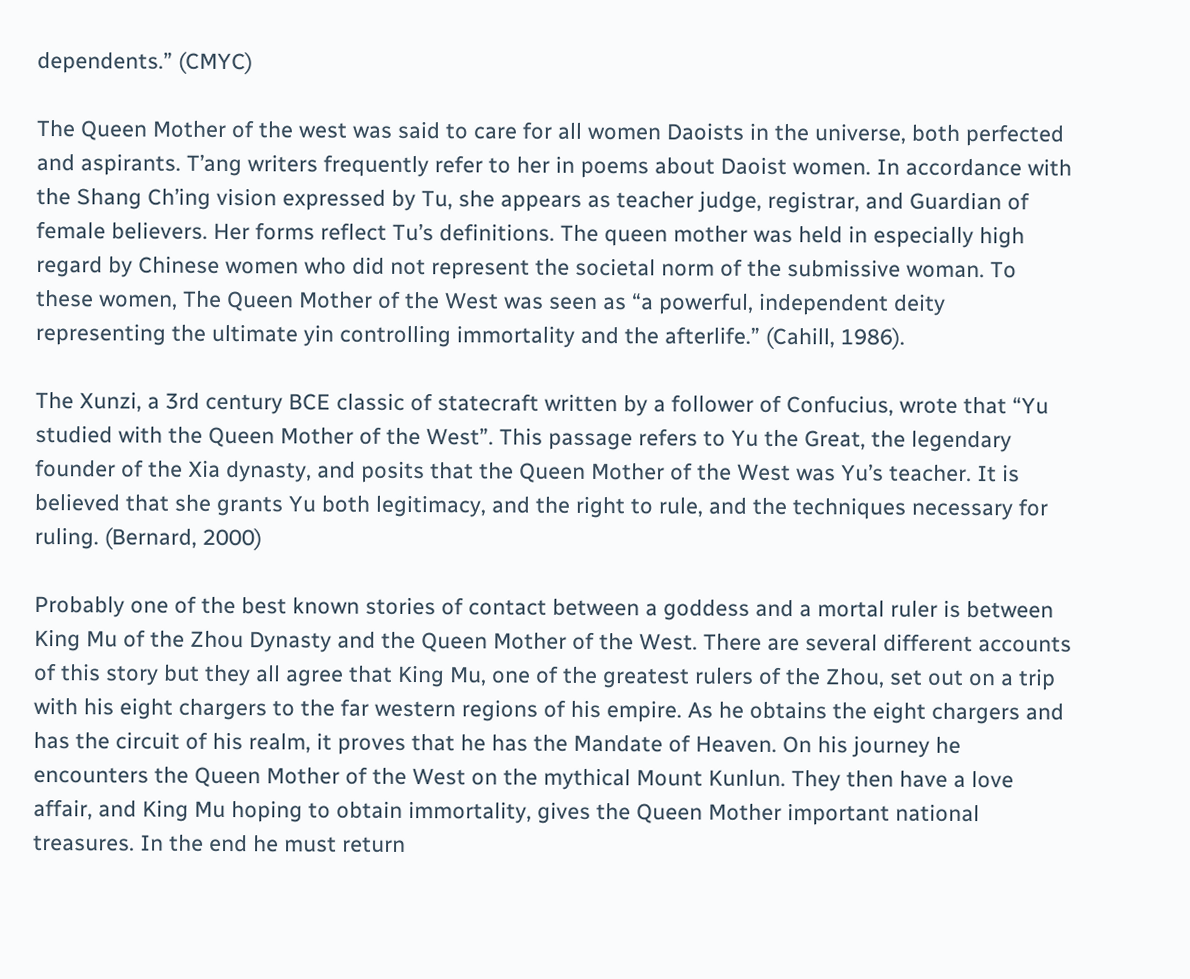dependents.” (CMYC)

The Queen Mother of the west was said to care for all women Daoists in the universe, both perfected and aspirants. T’ang writers frequently refer to her in poems about Daoist women. In accordance with the Shang Ch’ing vision expressed by Tu, she appears as teacher judge, registrar, and Guardian of female believers. Her forms reflect Tu’s definitions. The queen mother was held in especially high regard by Chinese women who did not represent the societal norm of the submissive woman. To these women, The Queen Mother of the West was seen as “a powerful, independent deity representing the ultimate yin controlling immortality and the afterlife.” (Cahill, 1986).

The Xunzi, a 3rd century BCE classic of statecraft written by a follower of Confucius, wrote that “Yu studied with the Queen Mother of the West”. This passage refers to Yu the Great, the legendary founder of the Xia dynasty, and posits that the Queen Mother of the West was Yu’s teacher. It is believed that she grants Yu both legitimacy, and the right to rule, and the techniques necessary for ruling. (Bernard, 2000)

Probably one of the best known stories of contact between a goddess and a mortal ruler is between King Mu of the Zhou Dynasty and the Queen Mother of the West. There are several different accounts of this story but they all agree that King Mu, one of the greatest rulers of the Zhou, set out on a trip with his eight chargers to the far western regions of his empire. As he obtains the eight chargers and has the circuit of his realm, it proves that he has the Mandate of Heaven. On his journey he encounters the Queen Mother of the West on the mythical Mount Kunlun. They then have a love affair, and King Mu hoping to obtain immortality, gives the Queen Mother important national treasures. In the end he must return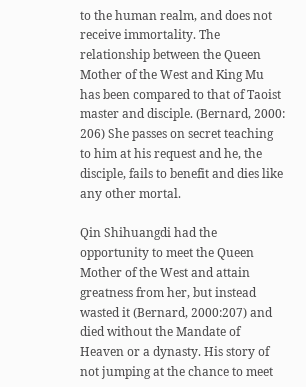to the human realm, and does not receive immortality. The relationship between the Queen Mother of the West and King Mu has been compared to that of Taoist master and disciple. (Bernard, 2000: 206) She passes on secret teaching to him at his request and he, the disciple, fails to benefit and dies like any other mortal.

Qin Shihuangdi had the opportunity to meet the Queen Mother of the West and attain greatness from her, but instead wasted it (Bernard, 2000:207) and died without the Mandate of Heaven or a dynasty. His story of not jumping at the chance to meet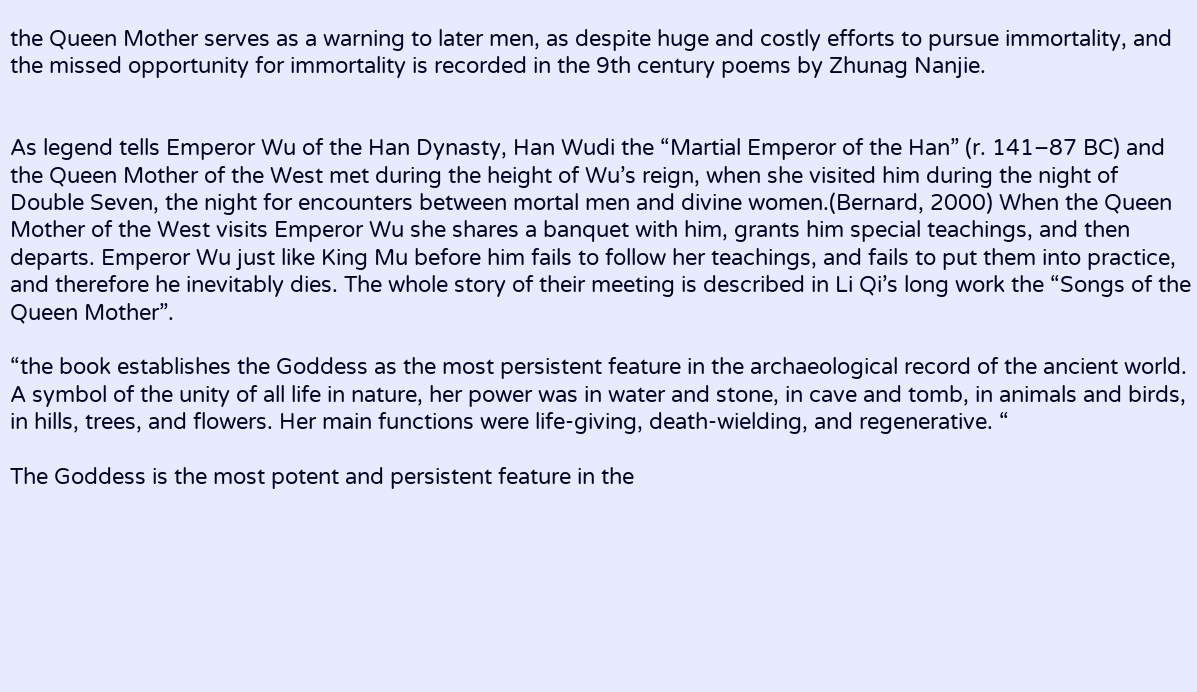the Queen Mother serves as a warning to later men, as despite huge and costly efforts to pursue immortality, and the missed opportunity for immortality is recorded in the 9th century poems by Zhunag Nanjie.


As legend tells Emperor Wu of the Han Dynasty, Han Wudi the “Martial Emperor of the Han” (r. 141–87 BC) and the Queen Mother of the West met during the height of Wu’s reign, when she visited him during the night of Double Seven, the night for encounters between mortal men and divine women.(Bernard, 2000) When the Queen Mother of the West visits Emperor Wu she shares a banquet with him, grants him special teachings, and then departs. Emperor Wu just like King Mu before him fails to follow her teachings, and fails to put them into practice, and therefore he inevitably dies. The whole story of their meeting is described in Li Qi’s long work the “Songs of the Queen Mother”.

“the book establishes the Goddess as the most persistent feature in the archaeological record of the ancient world. A symbol of the unity of all life in nature, her power was in water and stone, in cave and tomb, in animals and birds, in hills, trees, and flowers. Her main functions were life-giving, death-wielding, and regenerative. “

The Goddess is the most potent and persistent feature in the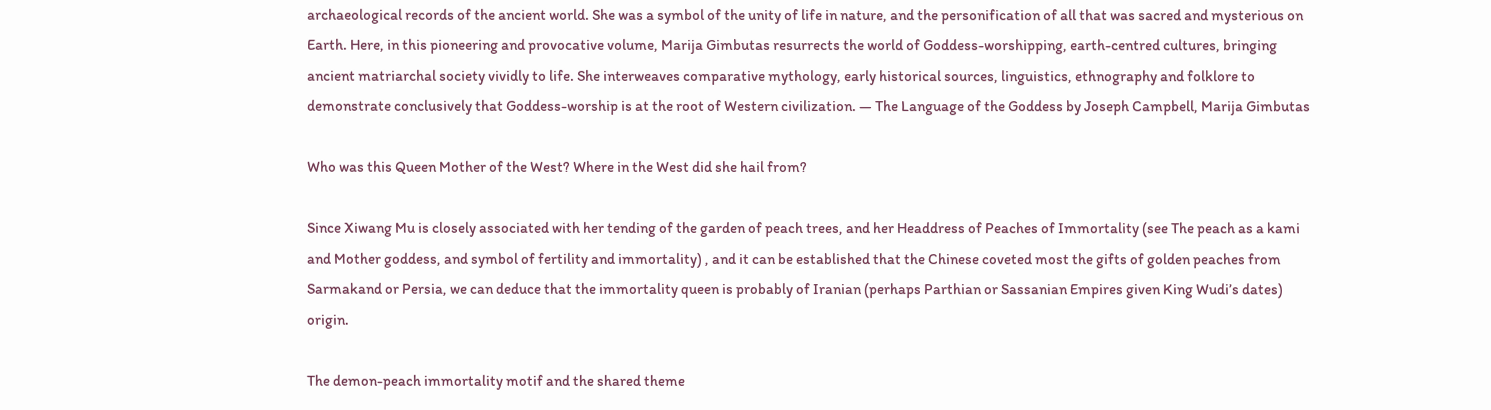archaeological records of the ancient world. She was a symbol of the unity of life in nature, and the personification of all that was sacred and mysterious on Earth. Here, in this pioneering and provocative volume, Marija Gimbutas resurrects the world of Goddess-worshipping, earth-centred cultures, bringing ancient matriarchal society vividly to life. She interweaves comparative mythology, early historical sources, linguistics, ethnography and folklore to demonstrate conclusively that Goddess-worship is at the root of Western civilization. — The Language of the Goddess by Joseph Campbell, Marija Gimbutas

Who was this Queen Mother of the West? Where in the West did she hail from?

Since Xiwang Mu is closely associated with her tending of the garden of peach trees, and her Headdress of Peaches of Immortality (see The peach as a kami and Mother goddess, and symbol of fertility and immortality) , and it can be established that the Chinese coveted most the gifts of golden peaches from Sarmakand or Persia, we can deduce that the immortality queen is probably of Iranian (perhaps Parthian or Sassanian Empires given King Wudi’s dates) origin.

The demon-peach immortality motif and the shared theme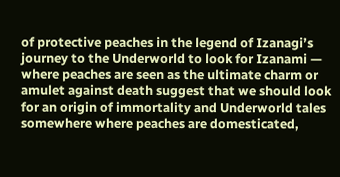of protective peaches in the legend of Izanagi’s journey to the Underworld to look for Izanami — where peaches are seen as the ultimate charm or amulet against death suggest that we should look for an origin of immortality and Underworld tales somewhere where peaches are domesticated,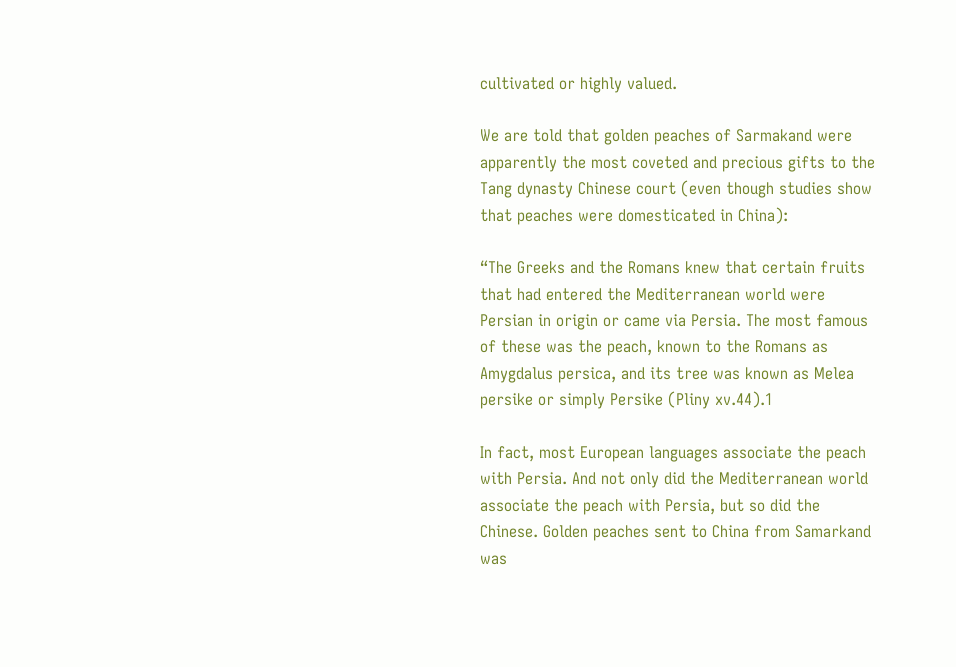cultivated or highly valued.

We are told that golden peaches of Sarmakand were apparently the most coveted and precious gifts to the Tang dynasty Chinese court (even though studies show that peaches were domesticated in China):

“The Greeks and the Romans knew that certain fruits that had entered the Mediterranean world were Persian in origin or came via Persia. The most famous of these was the peach, known to the Romans as Amygdalus persica, and its tree was known as Melea persike or simply Persike (Pliny xv.44).1

In fact, most European languages associate the peach with Persia. And not only did the Mediterranean world associate the peach with Persia, but so did the Chinese. Golden peaches sent to China from Samarkand was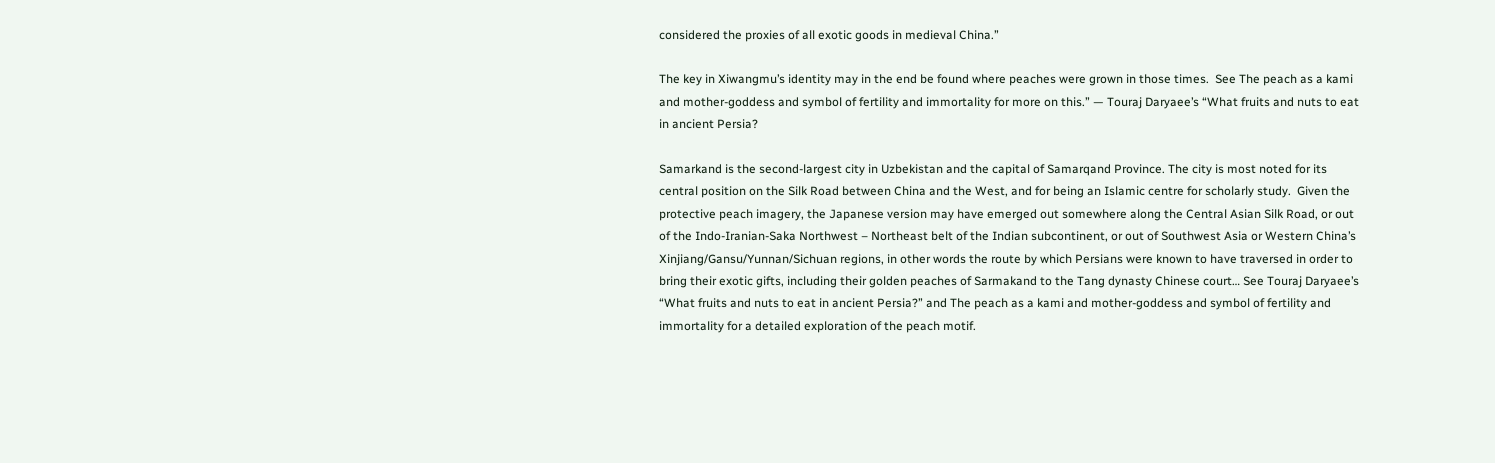considered the proxies of all exotic goods in medieval China.”

The key in Xiwangmu’s identity may in the end be found where peaches were grown in those times.  See The peach as a kami and mother-goddess and symbol of fertility and immortality for more on this.” — Touraj Daryaee’s “What fruits and nuts to eat in ancient Persia?

Samarkand is the second-largest city in Uzbekistan and the capital of Samarqand Province. The city is most noted for its central position on the Silk Road between China and the West, and for being an Islamic centre for scholarly study.  Given the protective peach imagery, the Japanese version may have emerged out somewhere along the Central Asian Silk Road, or out of the Indo-Iranian-Saka Northwest – Northeast belt of the Indian subcontinent, or out of Southwest Asia or Western China’s Xinjiang/Gansu/Yunnan/Sichuan regions, in other words the route by which Persians were known to have traversed in order to bring their exotic gifts, including their golden peaches of Sarmakand to the Tang dynasty Chinese court… See Touraj Daryaee’s “What fruits and nuts to eat in ancient Persia?” and The peach as a kami and mother-goddess and symbol of fertility and immortality for a detailed exploration of the peach motif.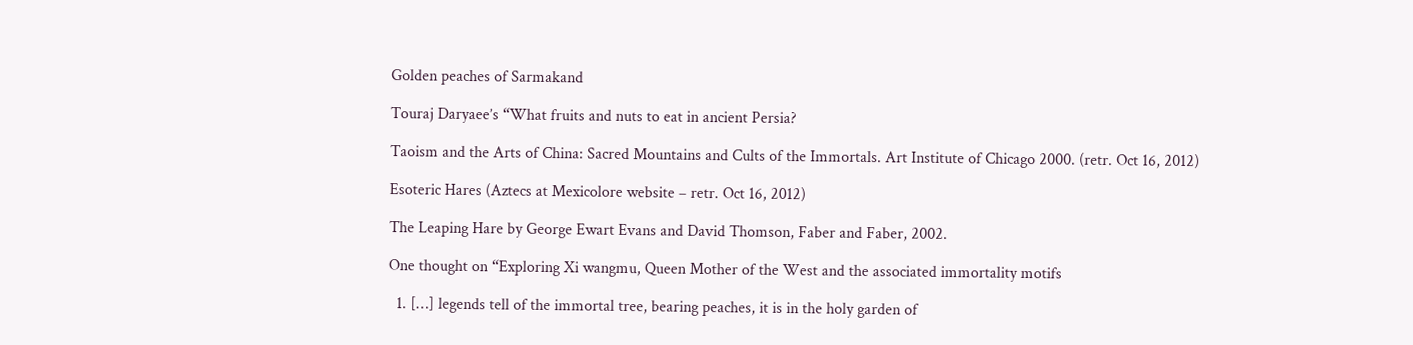Golden peaches of Sarmakand

Touraj Daryaee’s “What fruits and nuts to eat in ancient Persia?

Taoism and the Arts of China: Sacred Mountains and Cults of the Immortals. Art Institute of Chicago 2000. (retr. Oct 16, 2012)

Esoteric Hares (Aztecs at Mexicolore website – retr. Oct 16, 2012)

The Leaping Hare by George Ewart Evans and David Thomson, Faber and Faber, 2002.

One thought on “Exploring Xi wangmu, Queen Mother of the West and the associated immortality motifs

  1. […] legends tell of the immortal tree, bearing peaches, it is in the holy garden of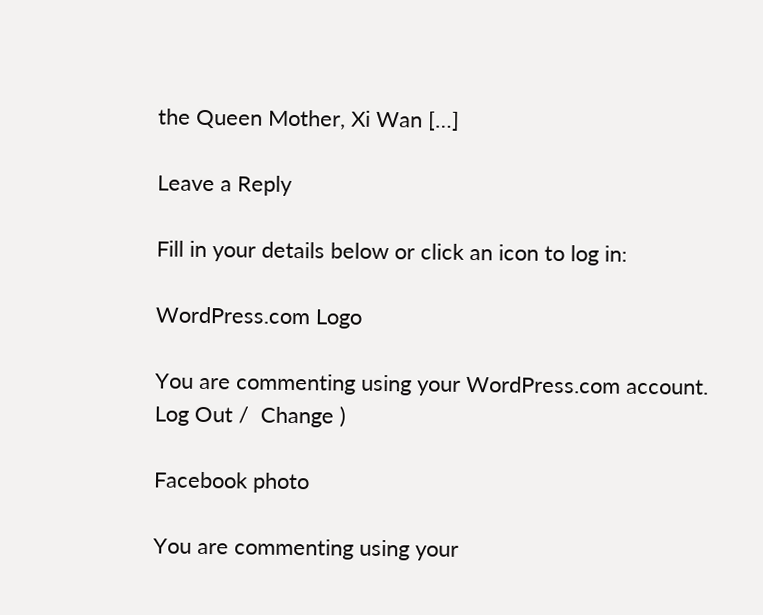the Queen Mother, Xi Wan […]

Leave a Reply

Fill in your details below or click an icon to log in:

WordPress.com Logo

You are commenting using your WordPress.com account. Log Out /  Change )

Facebook photo

You are commenting using your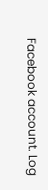Facebook account. Log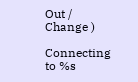Out /  Change )

Connecting to %s